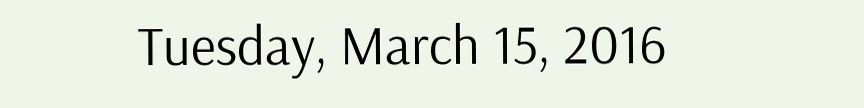Tuesday, March 15, 2016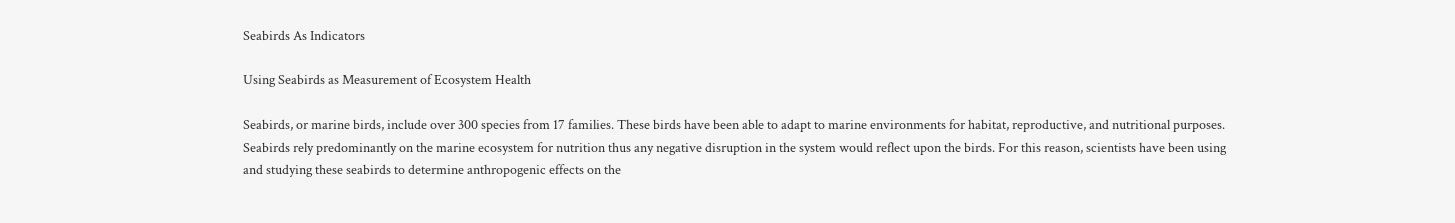Seabirds As Indicators

Using Seabirds as Measurement of Ecosystem Health

Seabirds, or marine birds, include over 300 species from 17 families. These birds have been able to adapt to marine environments for habitat, reproductive, and nutritional purposes. Seabirds rely predominantly on the marine ecosystem for nutrition thus any negative disruption in the system would reflect upon the birds. For this reason, scientists have been using and studying these seabirds to determine anthropogenic effects on the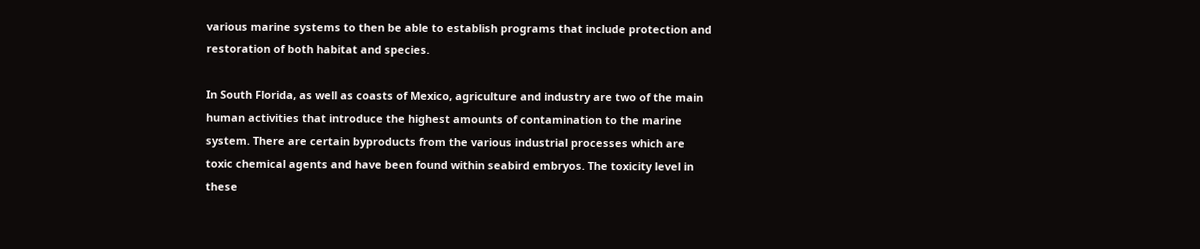various marine systems to then be able to establish programs that include protection and restoration of both habitat and species.

In South Florida, as well as coasts of Mexico, agriculture and industry are two of the main human activities that introduce the highest amounts of contamination to the marine system. There are certain byproducts from the various industrial processes which are toxic chemical agents and have been found within seabird embryos. The toxicity level in these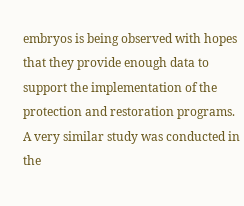embryos is being observed with hopes that they provide enough data to support the implementation of the protection and restoration programs. A very similar study was conducted in the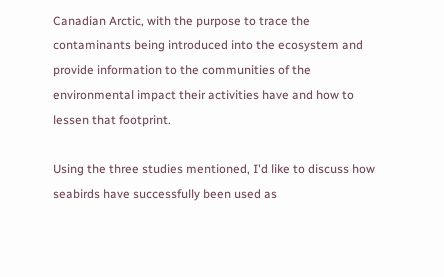Canadian Arctic, with the purpose to trace the contaminants being introduced into the ecosystem and provide information to the communities of the environmental impact their activities have and how to lessen that footprint.

Using the three studies mentioned, I'd like to discuss how seabirds have successfully been used as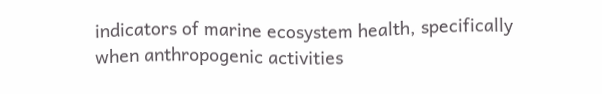indicators of marine ecosystem health, specifically when anthropogenic activities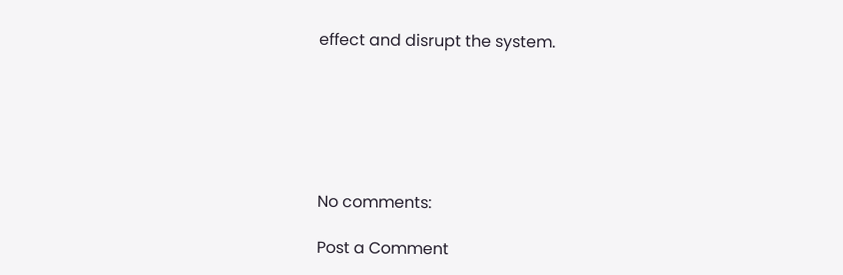effect and disrupt the system.






No comments:

Post a Comment